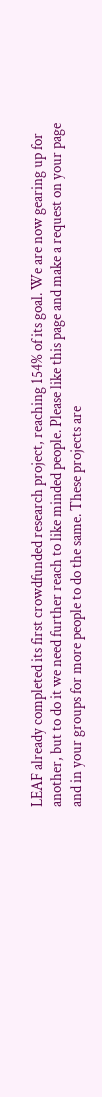LEAF already completed its first crowdfunded research project, reaching 154% of its goal. We are now gearing up for another, but to do it we need further reach to like minded people. Please like this page and make a request on your page and in your groups for more people to do the same. These projects are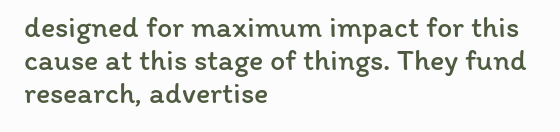designed for maximum impact for this cause at this stage of things. They fund research, advertise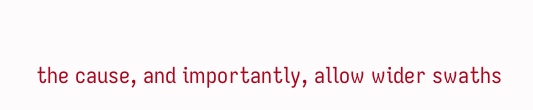the cause, and importantly, allow wider swaths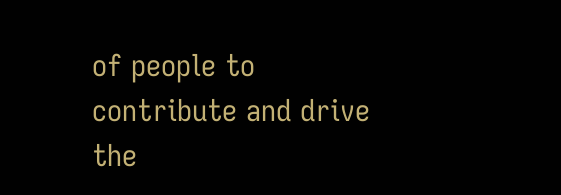of people to contribute and drive the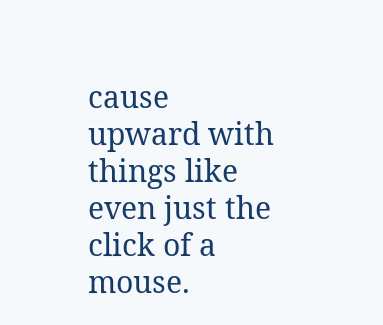cause upward with things like even just the click of a mouse.